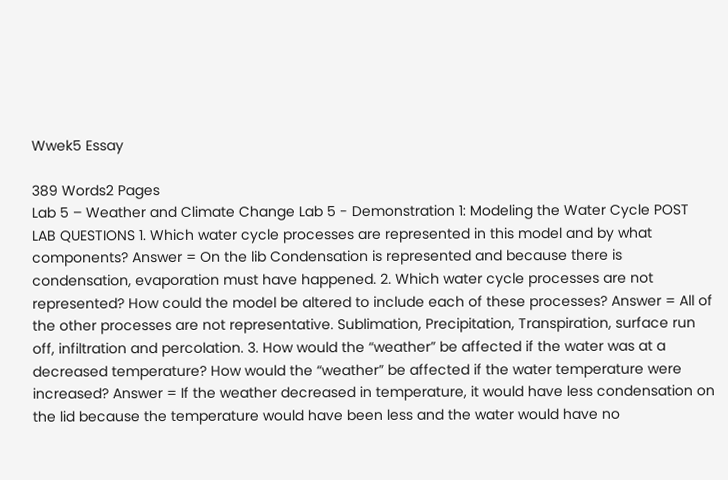Wwek5 Essay

389 Words2 Pages
Lab 5 – Weather and Climate Change Lab 5 - Demonstration 1: Modeling the Water Cycle POST LAB QUESTIONS 1. Which water cycle processes are represented in this model and by what components? Answer = On the lib Condensation is represented and because there is condensation, evaporation must have happened. 2. Which water cycle processes are not represented? How could the model be altered to include each of these processes? Answer = All of the other processes are not representative. Sublimation, Precipitation, Transpiration, surface run off, infiltration and percolation. 3. How would the “weather” be affected if the water was at a decreased temperature? How would the “weather” be affected if the water temperature were increased? Answer = If the weather decreased in temperature, it would have less condensation on the lid because the temperature would have been less and the water would have no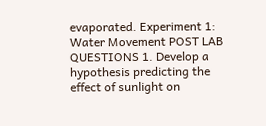evaporated. Experiment 1: Water Movement POST LAB QUESTIONS 1. Develop a hypothesis predicting the effect of sunlight on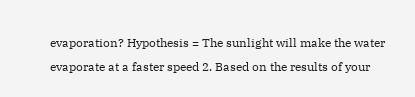evaporation? Hypothesis = The sunlight will make the water evaporate at a faster speed 2. Based on the results of your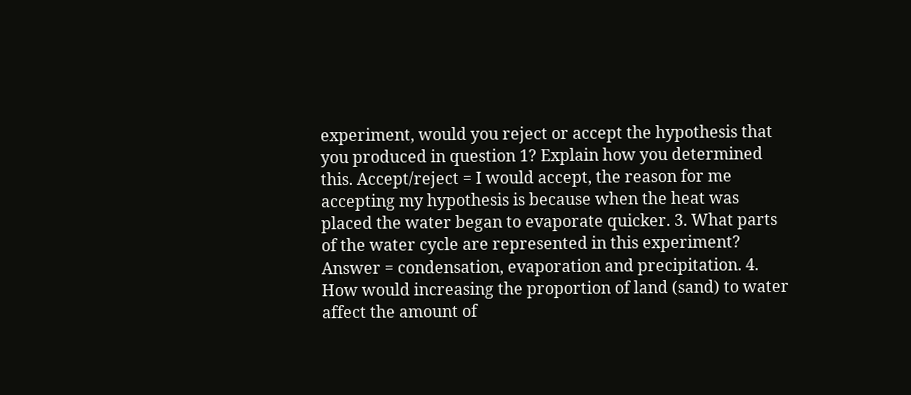experiment, would you reject or accept the hypothesis that you produced in question 1? Explain how you determined this. Accept/reject = I would accept, the reason for me accepting my hypothesis is because when the heat was placed the water began to evaporate quicker. 3. What parts of the water cycle are represented in this experiment? Answer = condensation, evaporation and precipitation. 4. How would increasing the proportion of land (sand) to water affect the amount of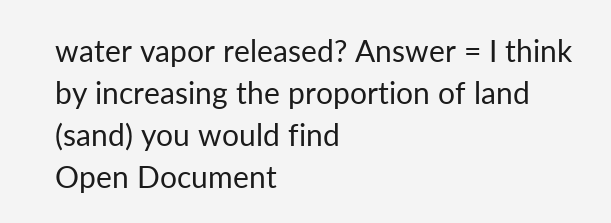water vapor released? Answer = I think by increasing the proportion of land (sand) you would find
Open Document